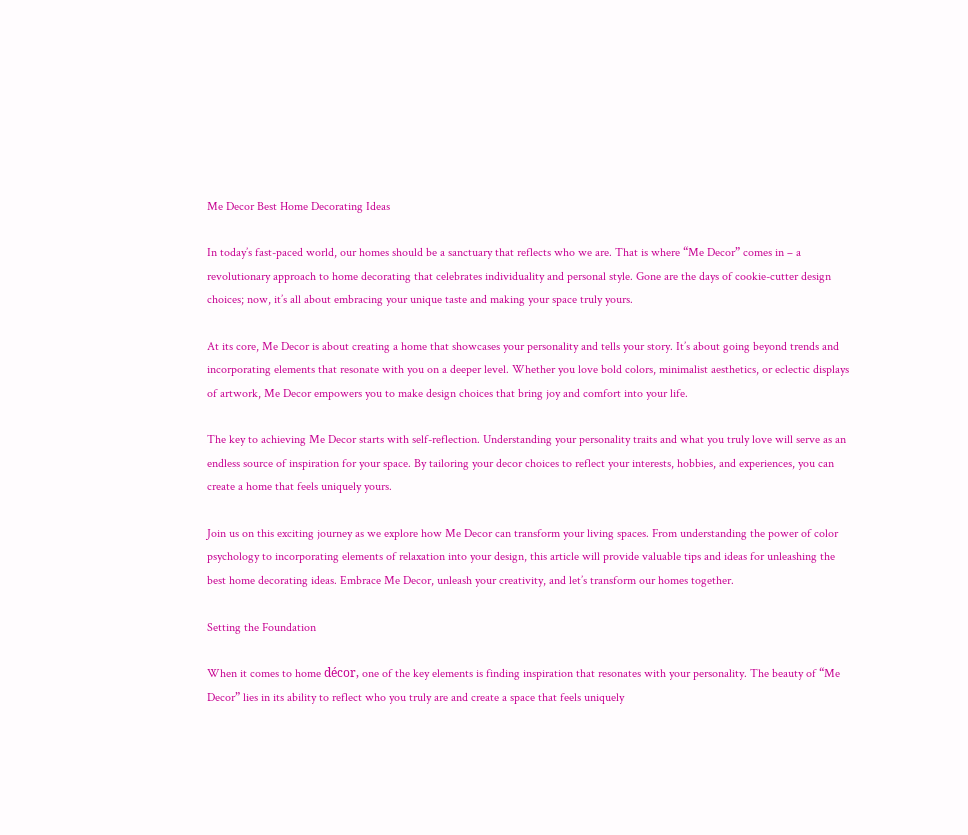Me Decor Best Home Decorating Ideas

In today’s fast-paced world, our homes should be a sanctuary that reflects who we are. That is where “Me Decor” comes in – a revolutionary approach to home decorating that celebrates individuality and personal style. Gone are the days of cookie-cutter design choices; now, it’s all about embracing your unique taste and making your space truly yours.

At its core, Me Decor is about creating a home that showcases your personality and tells your story. It’s about going beyond trends and incorporating elements that resonate with you on a deeper level. Whether you love bold colors, minimalist aesthetics, or eclectic displays of artwork, Me Decor empowers you to make design choices that bring joy and comfort into your life.

The key to achieving Me Decor starts with self-reflection. Understanding your personality traits and what you truly love will serve as an endless source of inspiration for your space. By tailoring your decor choices to reflect your interests, hobbies, and experiences, you can create a home that feels uniquely yours.

Join us on this exciting journey as we explore how Me Decor can transform your living spaces. From understanding the power of color psychology to incorporating elements of relaxation into your design, this article will provide valuable tips and ideas for unleashing the best home decorating ideas. Embrace Me Decor, unleash your creativity, and let’s transform our homes together.

Setting the Foundation

When it comes to home décor, one of the key elements is finding inspiration that resonates with your personality. The beauty of “Me Decor” lies in its ability to reflect who you truly are and create a space that feels uniquely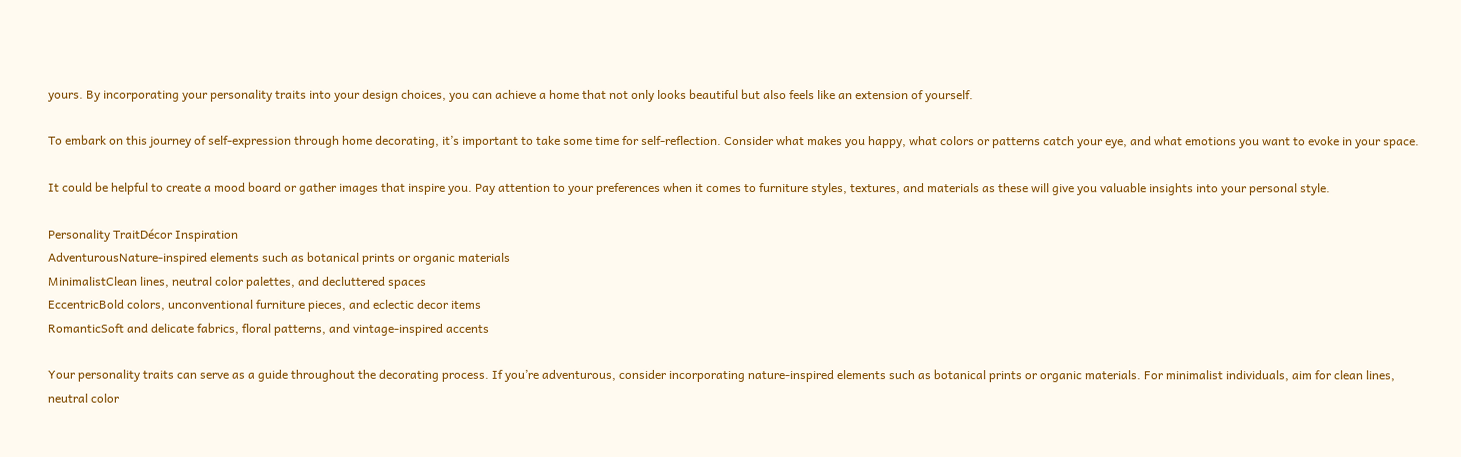yours. By incorporating your personality traits into your design choices, you can achieve a home that not only looks beautiful but also feels like an extension of yourself.

To embark on this journey of self-expression through home decorating, it’s important to take some time for self-reflection. Consider what makes you happy, what colors or patterns catch your eye, and what emotions you want to evoke in your space.

It could be helpful to create a mood board or gather images that inspire you. Pay attention to your preferences when it comes to furniture styles, textures, and materials as these will give you valuable insights into your personal style.

Personality TraitDécor Inspiration
AdventurousNature-inspired elements such as botanical prints or organic materials
MinimalistClean lines, neutral color palettes, and decluttered spaces
EccentricBold colors, unconventional furniture pieces, and eclectic decor items
RomanticSoft and delicate fabrics, floral patterns, and vintage-inspired accents

Your personality traits can serve as a guide throughout the decorating process. If you’re adventurous, consider incorporating nature-inspired elements such as botanical prints or organic materials. For minimalist individuals, aim for clean lines, neutral color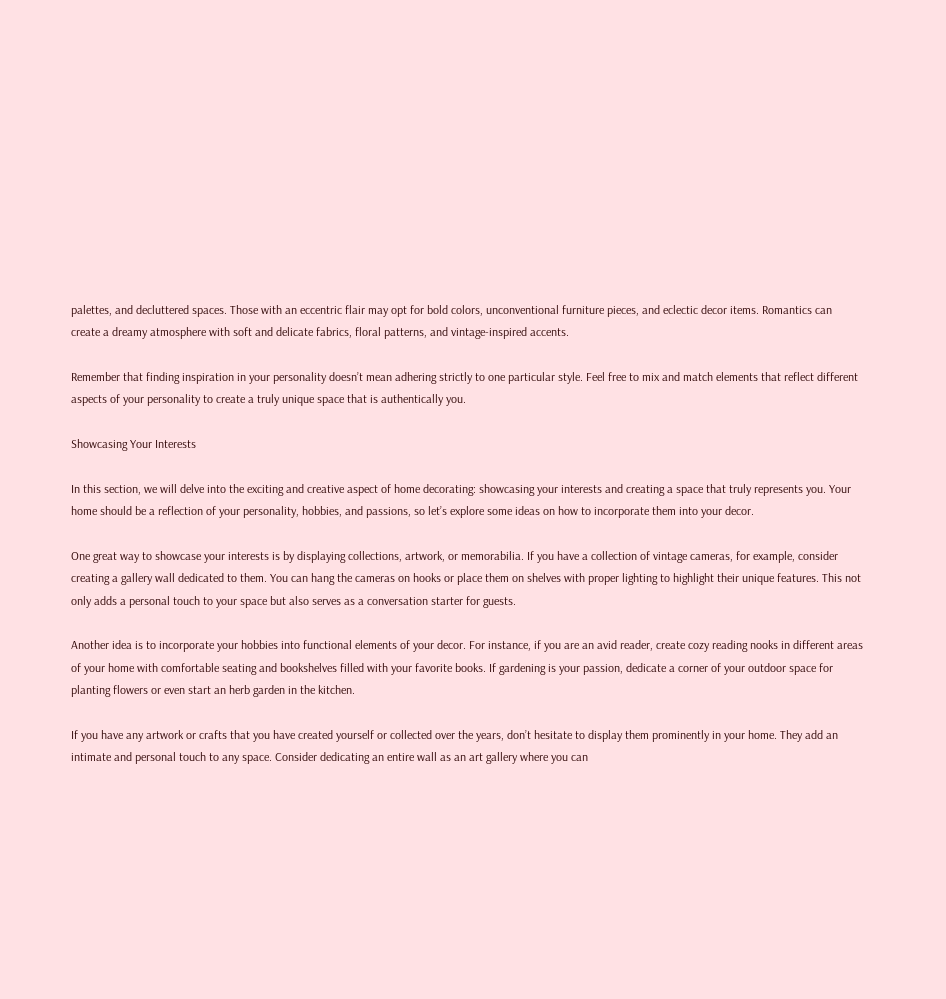palettes, and decluttered spaces. Those with an eccentric flair may opt for bold colors, unconventional furniture pieces, and eclectic decor items. Romantics can create a dreamy atmosphere with soft and delicate fabrics, floral patterns, and vintage-inspired accents.

Remember that finding inspiration in your personality doesn’t mean adhering strictly to one particular style. Feel free to mix and match elements that reflect different aspects of your personality to create a truly unique space that is authentically you.

Showcasing Your Interests

In this section, we will delve into the exciting and creative aspect of home decorating: showcasing your interests and creating a space that truly represents you. Your home should be a reflection of your personality, hobbies, and passions, so let’s explore some ideas on how to incorporate them into your decor.

One great way to showcase your interests is by displaying collections, artwork, or memorabilia. If you have a collection of vintage cameras, for example, consider creating a gallery wall dedicated to them. You can hang the cameras on hooks or place them on shelves with proper lighting to highlight their unique features. This not only adds a personal touch to your space but also serves as a conversation starter for guests.

Another idea is to incorporate your hobbies into functional elements of your decor. For instance, if you are an avid reader, create cozy reading nooks in different areas of your home with comfortable seating and bookshelves filled with your favorite books. If gardening is your passion, dedicate a corner of your outdoor space for planting flowers or even start an herb garden in the kitchen.

If you have any artwork or crafts that you have created yourself or collected over the years, don’t hesitate to display them prominently in your home. They add an intimate and personal touch to any space. Consider dedicating an entire wall as an art gallery where you can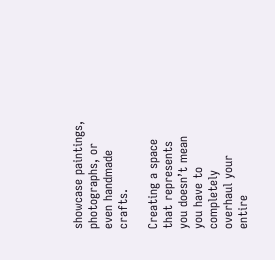showcase paintings, photographs, or even handmade crafts.

Creating a space that represents you doesn’t mean you have to completely overhaul your entire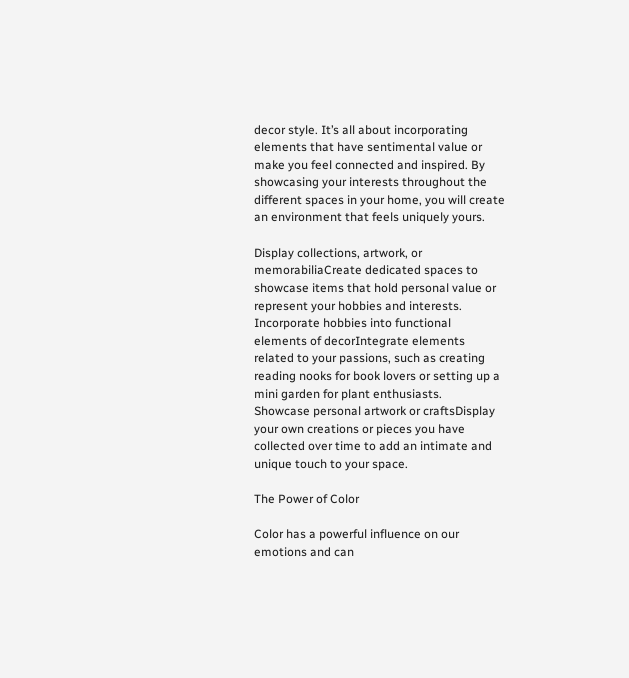decor style. It’s all about incorporating elements that have sentimental value or make you feel connected and inspired. By showcasing your interests throughout the different spaces in your home, you will create an environment that feels uniquely yours.

Display collections, artwork, or memorabiliaCreate dedicated spaces to showcase items that hold personal value or represent your hobbies and interests.
Incorporate hobbies into functional elements of decorIntegrate elements related to your passions, such as creating reading nooks for book lovers or setting up a mini garden for plant enthusiasts.
Showcase personal artwork or craftsDisplay your own creations or pieces you have collected over time to add an intimate and unique touch to your space.

The Power of Color

Color has a powerful influence on our emotions and can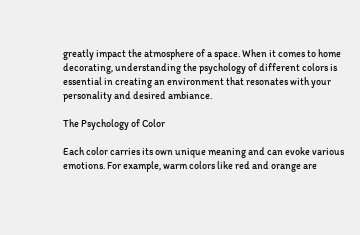greatly impact the atmosphere of a space. When it comes to home decorating, understanding the psychology of different colors is essential in creating an environment that resonates with your personality and desired ambiance.

The Psychology of Color

Each color carries its own unique meaning and can evoke various emotions. For example, warm colors like red and orange are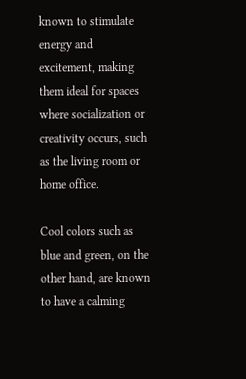known to stimulate energy and excitement, making them ideal for spaces where socialization or creativity occurs, such as the living room or home office.

Cool colors such as blue and green, on the other hand, are known to have a calming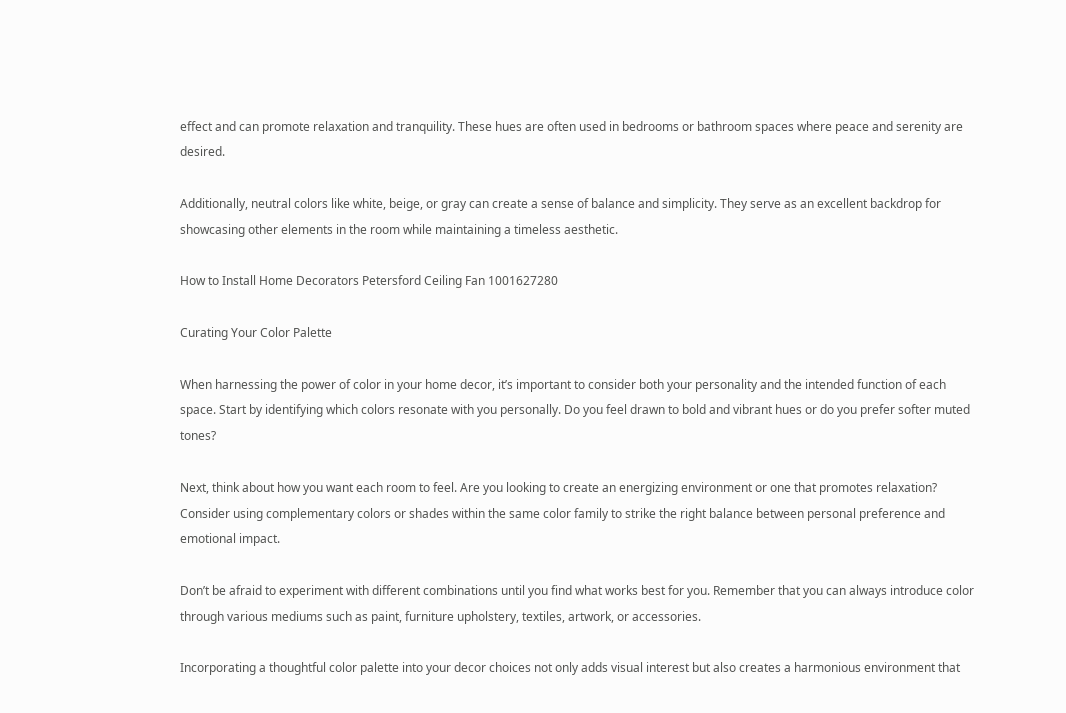effect and can promote relaxation and tranquility. These hues are often used in bedrooms or bathroom spaces where peace and serenity are desired.

Additionally, neutral colors like white, beige, or gray can create a sense of balance and simplicity. They serve as an excellent backdrop for showcasing other elements in the room while maintaining a timeless aesthetic.

How to Install Home Decorators Petersford Ceiling Fan 1001627280

Curating Your Color Palette

When harnessing the power of color in your home decor, it’s important to consider both your personality and the intended function of each space. Start by identifying which colors resonate with you personally. Do you feel drawn to bold and vibrant hues or do you prefer softer muted tones?

Next, think about how you want each room to feel. Are you looking to create an energizing environment or one that promotes relaxation? Consider using complementary colors or shades within the same color family to strike the right balance between personal preference and emotional impact.

Don’t be afraid to experiment with different combinations until you find what works best for you. Remember that you can always introduce color through various mediums such as paint, furniture upholstery, textiles, artwork, or accessories.

Incorporating a thoughtful color palette into your decor choices not only adds visual interest but also creates a harmonious environment that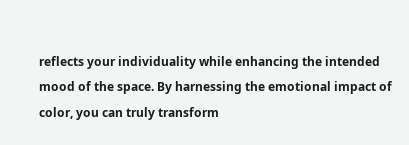reflects your individuality while enhancing the intended mood of the space. By harnessing the emotional impact of color, you can truly transform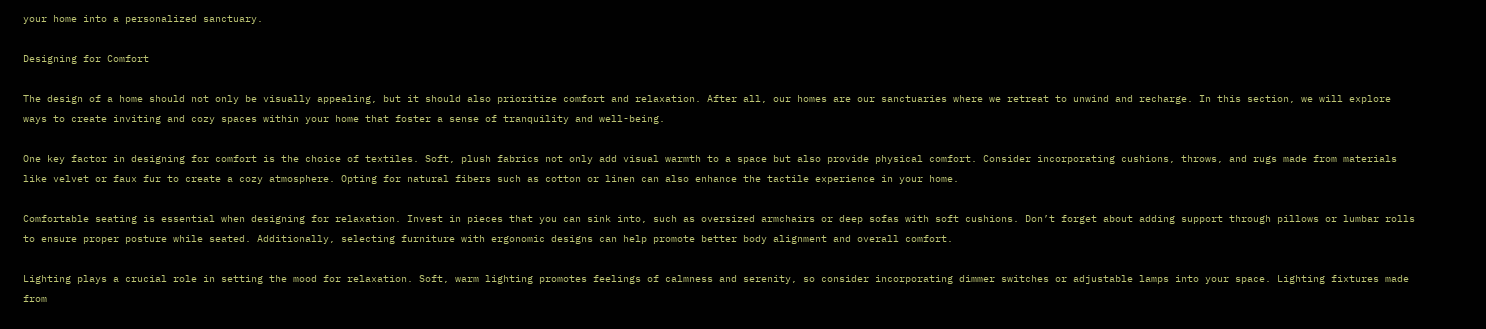your home into a personalized sanctuary.

Designing for Comfort

The design of a home should not only be visually appealing, but it should also prioritize comfort and relaxation. After all, our homes are our sanctuaries where we retreat to unwind and recharge. In this section, we will explore ways to create inviting and cozy spaces within your home that foster a sense of tranquility and well-being.

One key factor in designing for comfort is the choice of textiles. Soft, plush fabrics not only add visual warmth to a space but also provide physical comfort. Consider incorporating cushions, throws, and rugs made from materials like velvet or faux fur to create a cozy atmosphere. Opting for natural fibers such as cotton or linen can also enhance the tactile experience in your home.

Comfortable seating is essential when designing for relaxation. Invest in pieces that you can sink into, such as oversized armchairs or deep sofas with soft cushions. Don’t forget about adding support through pillows or lumbar rolls to ensure proper posture while seated. Additionally, selecting furniture with ergonomic designs can help promote better body alignment and overall comfort.

Lighting plays a crucial role in setting the mood for relaxation. Soft, warm lighting promotes feelings of calmness and serenity, so consider incorporating dimmer switches or adjustable lamps into your space. Lighting fixtures made from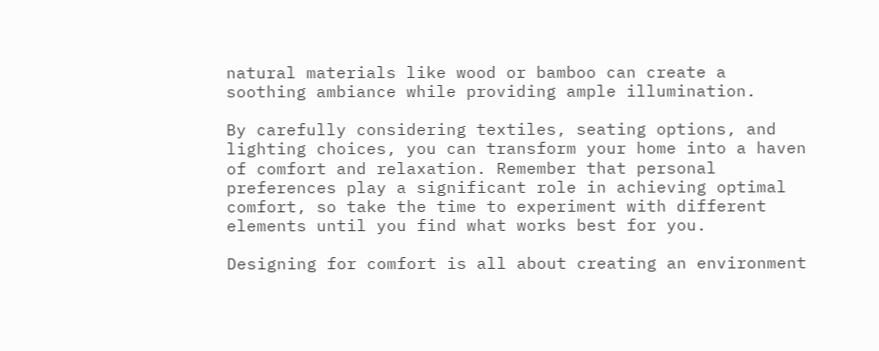natural materials like wood or bamboo can create a soothing ambiance while providing ample illumination.

By carefully considering textiles, seating options, and lighting choices, you can transform your home into a haven of comfort and relaxation. Remember that personal preferences play a significant role in achieving optimal comfort, so take the time to experiment with different elements until you find what works best for you.

Designing for comfort is all about creating an environment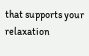that supports your relaxation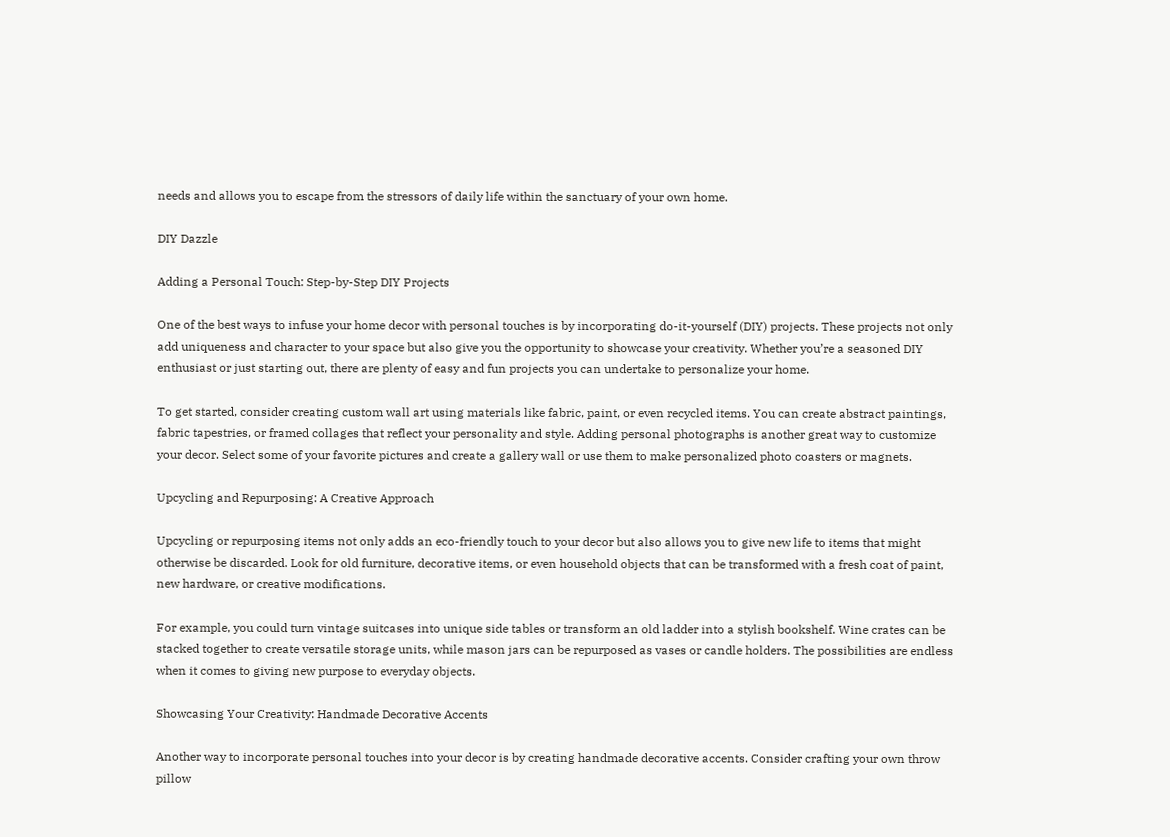needs and allows you to escape from the stressors of daily life within the sanctuary of your own home.

DIY Dazzle

Adding a Personal Touch: Step-by-Step DIY Projects

One of the best ways to infuse your home decor with personal touches is by incorporating do-it-yourself (DIY) projects. These projects not only add uniqueness and character to your space but also give you the opportunity to showcase your creativity. Whether you’re a seasoned DIY enthusiast or just starting out, there are plenty of easy and fun projects you can undertake to personalize your home.

To get started, consider creating custom wall art using materials like fabric, paint, or even recycled items. You can create abstract paintings, fabric tapestries, or framed collages that reflect your personality and style. Adding personal photographs is another great way to customize your decor. Select some of your favorite pictures and create a gallery wall or use them to make personalized photo coasters or magnets.

Upcycling and Repurposing: A Creative Approach

Upcycling or repurposing items not only adds an eco-friendly touch to your decor but also allows you to give new life to items that might otherwise be discarded. Look for old furniture, decorative items, or even household objects that can be transformed with a fresh coat of paint, new hardware, or creative modifications.

For example, you could turn vintage suitcases into unique side tables or transform an old ladder into a stylish bookshelf. Wine crates can be stacked together to create versatile storage units, while mason jars can be repurposed as vases or candle holders. The possibilities are endless when it comes to giving new purpose to everyday objects.

Showcasing Your Creativity: Handmade Decorative Accents

Another way to incorporate personal touches into your decor is by creating handmade decorative accents. Consider crafting your own throw pillow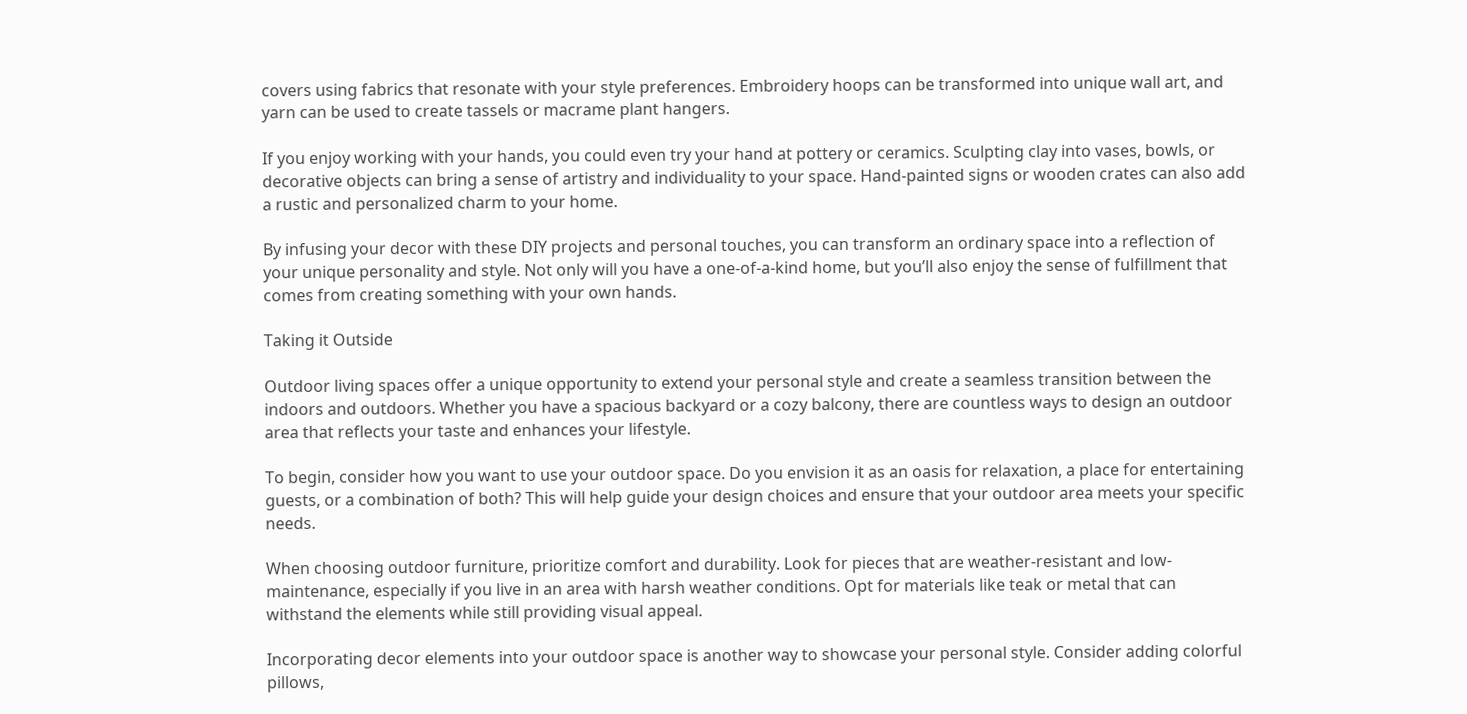covers using fabrics that resonate with your style preferences. Embroidery hoops can be transformed into unique wall art, and yarn can be used to create tassels or macrame plant hangers.

If you enjoy working with your hands, you could even try your hand at pottery or ceramics. Sculpting clay into vases, bowls, or decorative objects can bring a sense of artistry and individuality to your space. Hand-painted signs or wooden crates can also add a rustic and personalized charm to your home.

By infusing your decor with these DIY projects and personal touches, you can transform an ordinary space into a reflection of your unique personality and style. Not only will you have a one-of-a-kind home, but you’ll also enjoy the sense of fulfillment that comes from creating something with your own hands.

Taking it Outside

Outdoor living spaces offer a unique opportunity to extend your personal style and create a seamless transition between the indoors and outdoors. Whether you have a spacious backyard or a cozy balcony, there are countless ways to design an outdoor area that reflects your taste and enhances your lifestyle.

To begin, consider how you want to use your outdoor space. Do you envision it as an oasis for relaxation, a place for entertaining guests, or a combination of both? This will help guide your design choices and ensure that your outdoor area meets your specific needs.

When choosing outdoor furniture, prioritize comfort and durability. Look for pieces that are weather-resistant and low-maintenance, especially if you live in an area with harsh weather conditions. Opt for materials like teak or metal that can withstand the elements while still providing visual appeal.

Incorporating decor elements into your outdoor space is another way to showcase your personal style. Consider adding colorful pillows,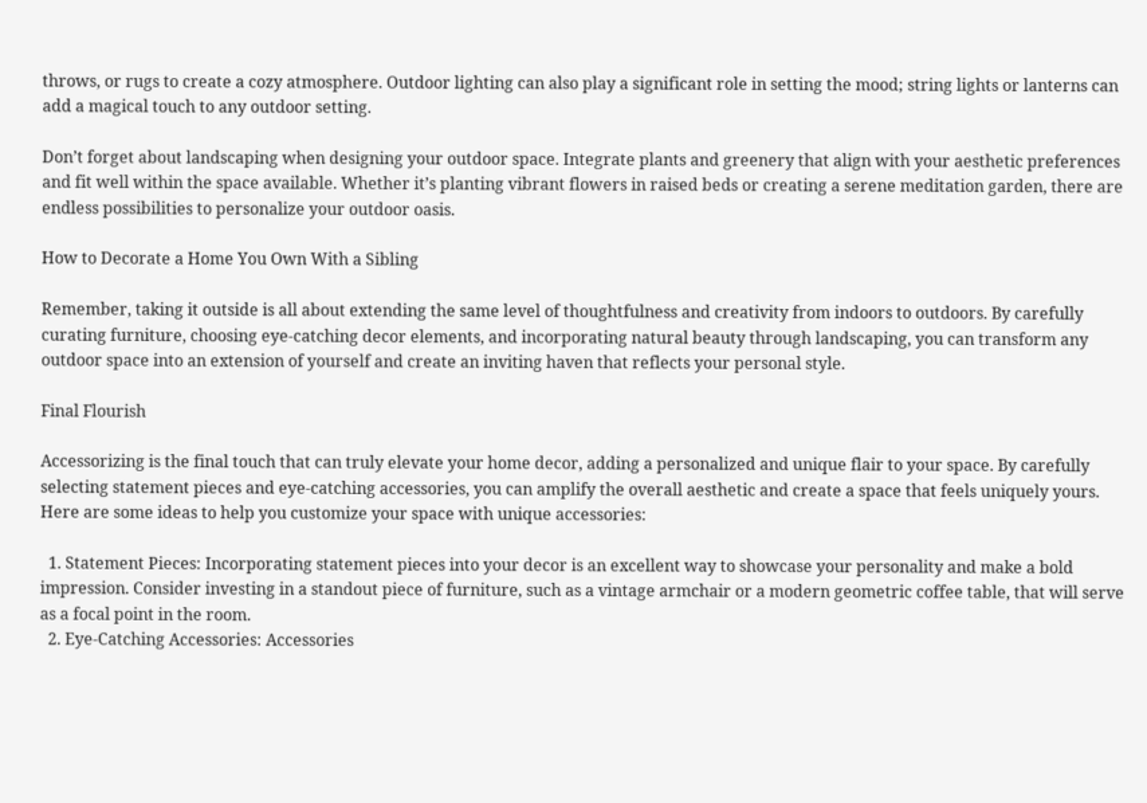throws, or rugs to create a cozy atmosphere. Outdoor lighting can also play a significant role in setting the mood; string lights or lanterns can add a magical touch to any outdoor setting.

Don’t forget about landscaping when designing your outdoor space. Integrate plants and greenery that align with your aesthetic preferences and fit well within the space available. Whether it’s planting vibrant flowers in raised beds or creating a serene meditation garden, there are endless possibilities to personalize your outdoor oasis.

How to Decorate a Home You Own With a Sibling

Remember, taking it outside is all about extending the same level of thoughtfulness and creativity from indoors to outdoors. By carefully curating furniture, choosing eye-catching decor elements, and incorporating natural beauty through landscaping, you can transform any outdoor space into an extension of yourself and create an inviting haven that reflects your personal style.

Final Flourish

Accessorizing is the final touch that can truly elevate your home decor, adding a personalized and unique flair to your space. By carefully selecting statement pieces and eye-catching accessories, you can amplify the overall aesthetic and create a space that feels uniquely yours. Here are some ideas to help you customize your space with unique accessories:

  1. Statement Pieces: Incorporating statement pieces into your decor is an excellent way to showcase your personality and make a bold impression. Consider investing in a standout piece of furniture, such as a vintage armchair or a modern geometric coffee table, that will serve as a focal point in the room.
  2. Eye-Catching Accessories: Accessories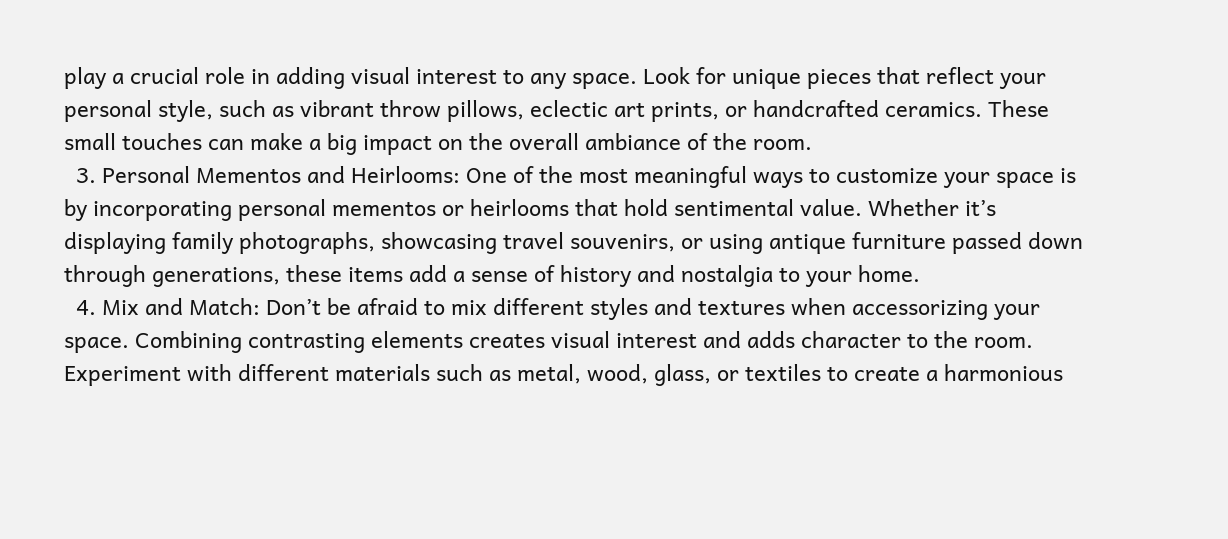play a crucial role in adding visual interest to any space. Look for unique pieces that reflect your personal style, such as vibrant throw pillows, eclectic art prints, or handcrafted ceramics. These small touches can make a big impact on the overall ambiance of the room.
  3. Personal Mementos and Heirlooms: One of the most meaningful ways to customize your space is by incorporating personal mementos or heirlooms that hold sentimental value. Whether it’s displaying family photographs, showcasing travel souvenirs, or using antique furniture passed down through generations, these items add a sense of history and nostalgia to your home.
  4. Mix and Match: Don’t be afraid to mix different styles and textures when accessorizing your space. Combining contrasting elements creates visual interest and adds character to the room. Experiment with different materials such as metal, wood, glass, or textiles to create a harmonious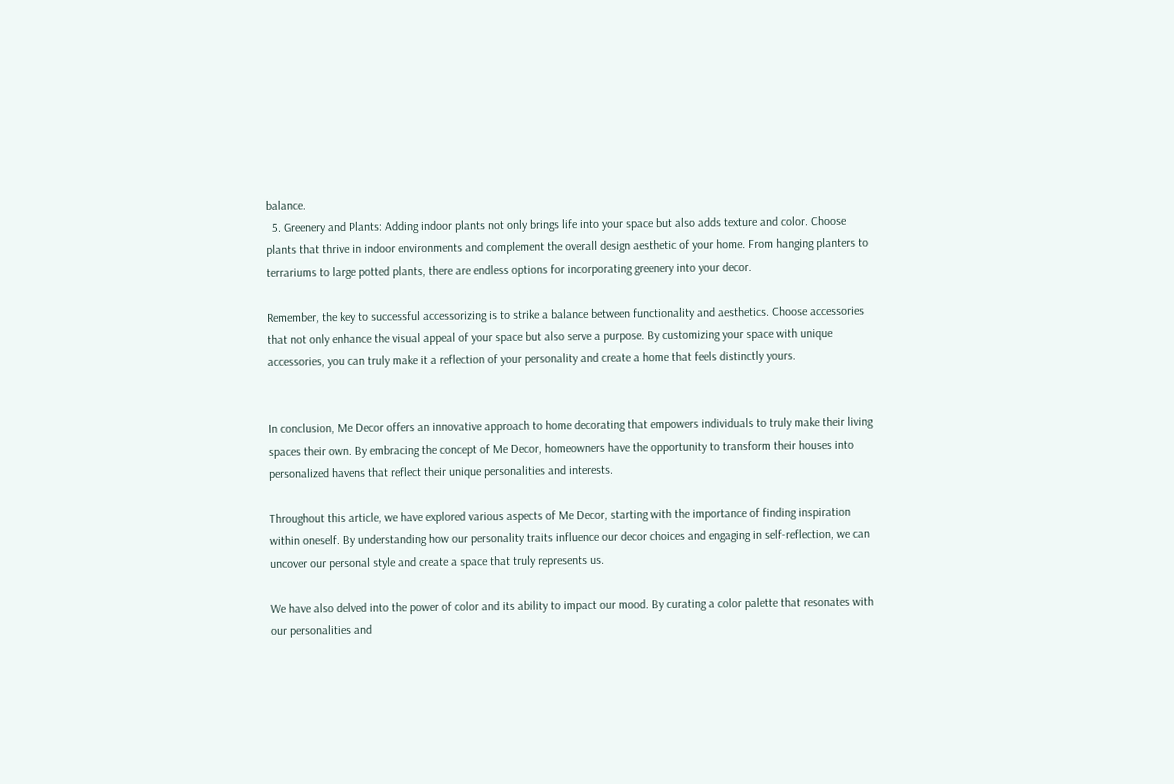balance.
  5. Greenery and Plants: Adding indoor plants not only brings life into your space but also adds texture and color. Choose plants that thrive in indoor environments and complement the overall design aesthetic of your home. From hanging planters to terrariums to large potted plants, there are endless options for incorporating greenery into your decor.

Remember, the key to successful accessorizing is to strike a balance between functionality and aesthetics. Choose accessories that not only enhance the visual appeal of your space but also serve a purpose. By customizing your space with unique accessories, you can truly make it a reflection of your personality and create a home that feels distinctly yours.


In conclusion, Me Decor offers an innovative approach to home decorating that empowers individuals to truly make their living spaces their own. By embracing the concept of Me Decor, homeowners have the opportunity to transform their houses into personalized havens that reflect their unique personalities and interests.

Throughout this article, we have explored various aspects of Me Decor, starting with the importance of finding inspiration within oneself. By understanding how our personality traits influence our decor choices and engaging in self-reflection, we can uncover our personal style and create a space that truly represents us.

We have also delved into the power of color and its ability to impact our mood. By curating a color palette that resonates with our personalities and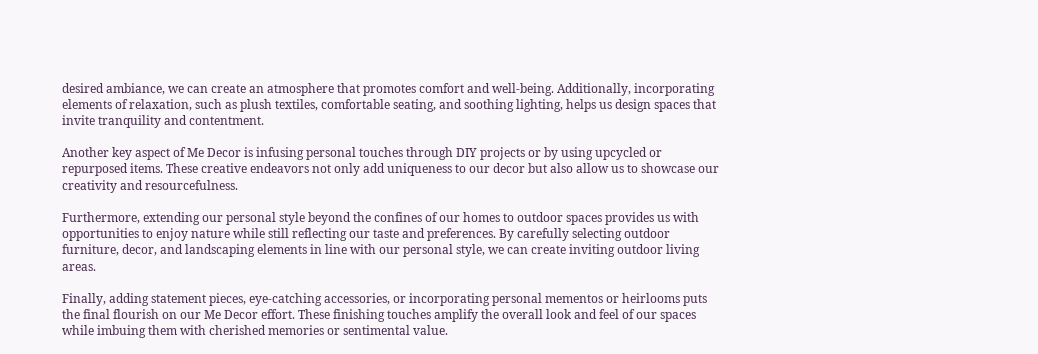desired ambiance, we can create an atmosphere that promotes comfort and well-being. Additionally, incorporating elements of relaxation, such as plush textiles, comfortable seating, and soothing lighting, helps us design spaces that invite tranquility and contentment.

Another key aspect of Me Decor is infusing personal touches through DIY projects or by using upcycled or repurposed items. These creative endeavors not only add uniqueness to our decor but also allow us to showcase our creativity and resourcefulness.

Furthermore, extending our personal style beyond the confines of our homes to outdoor spaces provides us with opportunities to enjoy nature while still reflecting our taste and preferences. By carefully selecting outdoor furniture, decor, and landscaping elements in line with our personal style, we can create inviting outdoor living areas.

Finally, adding statement pieces, eye-catching accessories, or incorporating personal mementos or heirlooms puts the final flourish on our Me Decor effort. These finishing touches amplify the overall look and feel of our spaces while imbuing them with cherished memories or sentimental value.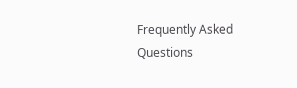Frequently Asked Questions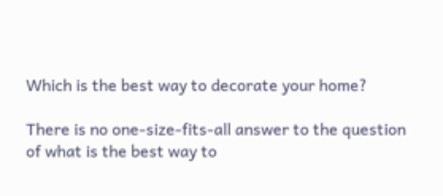Which is the best way to decorate your home?

There is no one-size-fits-all answer to the question of what is the best way to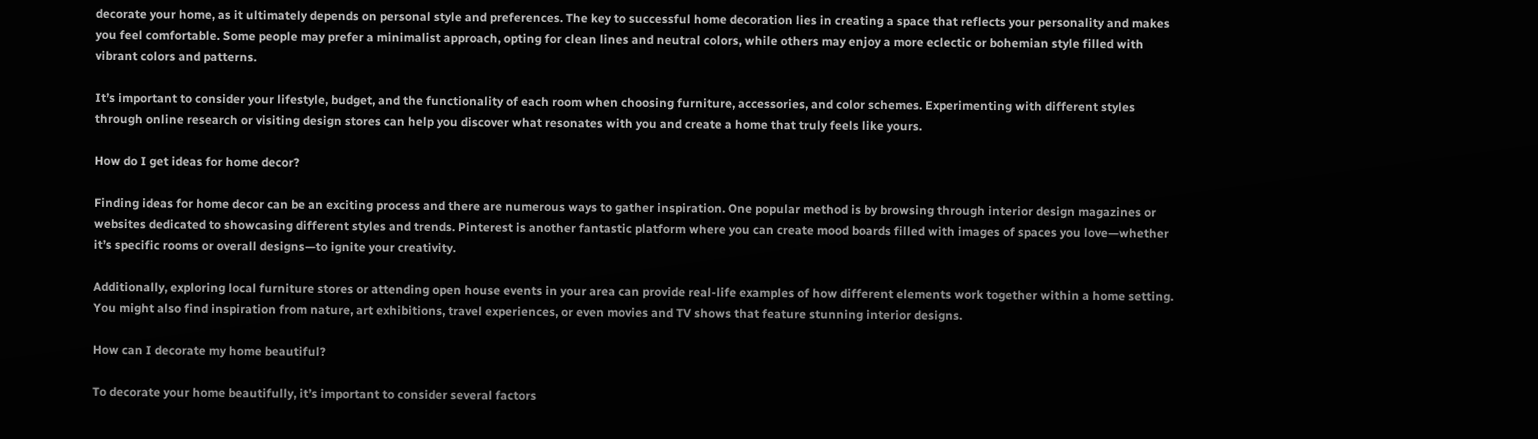decorate your home, as it ultimately depends on personal style and preferences. The key to successful home decoration lies in creating a space that reflects your personality and makes you feel comfortable. Some people may prefer a minimalist approach, opting for clean lines and neutral colors, while others may enjoy a more eclectic or bohemian style filled with vibrant colors and patterns.

It’s important to consider your lifestyle, budget, and the functionality of each room when choosing furniture, accessories, and color schemes. Experimenting with different styles through online research or visiting design stores can help you discover what resonates with you and create a home that truly feels like yours.

How do I get ideas for home decor?

Finding ideas for home decor can be an exciting process and there are numerous ways to gather inspiration. One popular method is by browsing through interior design magazines or websites dedicated to showcasing different styles and trends. Pinterest is another fantastic platform where you can create mood boards filled with images of spaces you love—whether it’s specific rooms or overall designs—to ignite your creativity.

Additionally, exploring local furniture stores or attending open house events in your area can provide real-life examples of how different elements work together within a home setting. You might also find inspiration from nature, art exhibitions, travel experiences, or even movies and TV shows that feature stunning interior designs.

How can I decorate my home beautiful?

To decorate your home beautifully, it’s important to consider several factors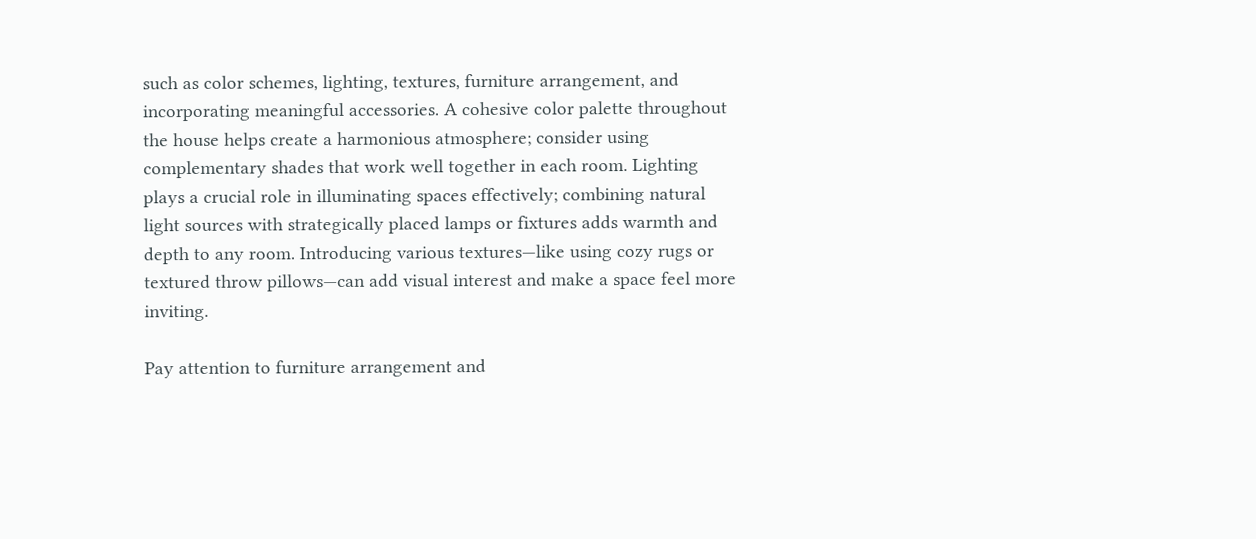such as color schemes, lighting, textures, furniture arrangement, and incorporating meaningful accessories. A cohesive color palette throughout the house helps create a harmonious atmosphere; consider using complementary shades that work well together in each room. Lighting plays a crucial role in illuminating spaces effectively; combining natural light sources with strategically placed lamps or fixtures adds warmth and depth to any room. Introducing various textures—like using cozy rugs or textured throw pillows—can add visual interest and make a space feel more inviting.

Pay attention to furniture arrangement and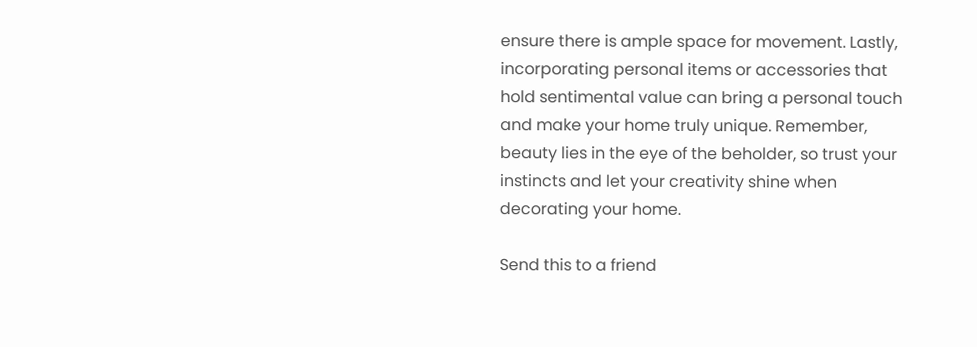ensure there is ample space for movement. Lastly, incorporating personal items or accessories that hold sentimental value can bring a personal touch and make your home truly unique. Remember, beauty lies in the eye of the beholder, so trust your instincts and let your creativity shine when decorating your home.

Send this to a friend